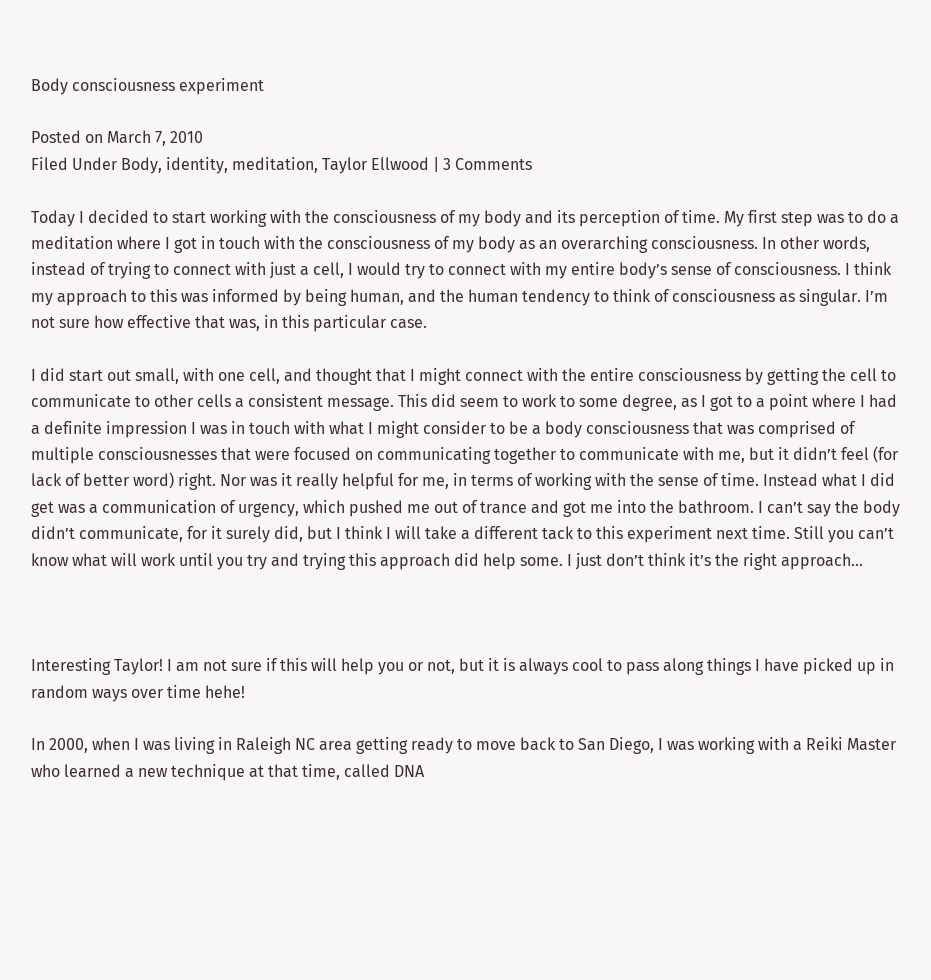Body consciousness experiment

Posted on March 7, 2010
Filed Under Body, identity, meditation, Taylor Ellwood | 3 Comments

Today I decided to start working with the consciousness of my body and its perception of time. My first step was to do a meditation where I got in touch with the consciousness of my body as an overarching consciousness. In other words, instead of trying to connect with just a cell, I would try to connect with my entire body’s sense of consciousness. I think my approach to this was informed by being human, and the human tendency to think of consciousness as singular. I’m not sure how effective that was, in this particular case.

I did start out small, with one cell, and thought that I might connect with the entire consciousness by getting the cell to communicate to other cells a consistent message. This did seem to work to some degree, as I got to a point where I had a definite impression I was in touch with what I might consider to be a body consciousness that was comprised of multiple consciousnesses that were focused on communicating together to communicate with me, but it didn’t feel (for lack of better word) right. Nor was it really helpful for me, in terms of working with the sense of time. Instead what I did get was a communication of urgency, which pushed me out of trance and got me into the bathroom. I can’t say the body didn’t communicate, for it surely did, but I think I will take a different tack to this experiment next time. Still you can’t know what will work until you try and trying this approach did help some. I just don’t think it’s the right approach…



Interesting Taylor! I am not sure if this will help you or not, but it is always cool to pass along things I have picked up in random ways over time hehe!

In 2000, when I was living in Raleigh NC area getting ready to move back to San Diego, I was working with a Reiki Master who learned a new technique at that time, called DNA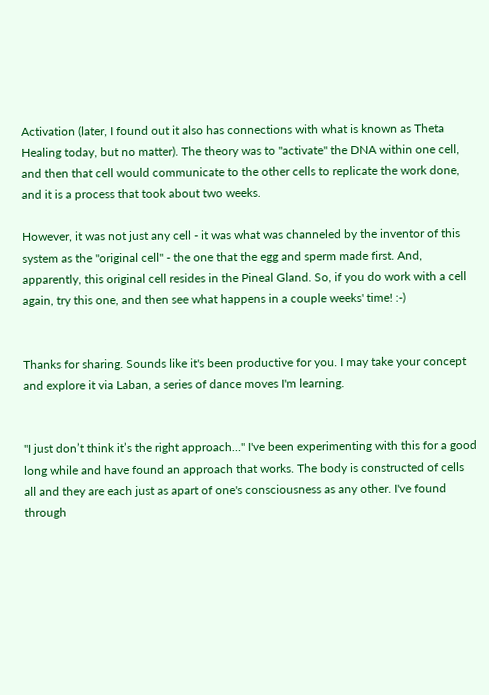Activation (later, I found out it also has connections with what is known as Theta Healing today, but no matter). The theory was to "activate" the DNA within one cell, and then that cell would communicate to the other cells to replicate the work done, and it is a process that took about two weeks.

However, it was not just any cell - it was what was channeled by the inventor of this system as the "original cell" - the one that the egg and sperm made first. And, apparently, this original cell resides in the Pineal Gland. So, if you do work with a cell again, try this one, and then see what happens in a couple weeks' time! :-)


Thanks for sharing. Sounds like it's been productive for you. I may take your concept and explore it via Laban, a series of dance moves I'm learning.


"I just don’t think it’s the right approach…" I've been experimenting with this for a good long while and have found an approach that works. The body is constructed of cells all and they are each just as apart of one's consciousness as any other. I've found through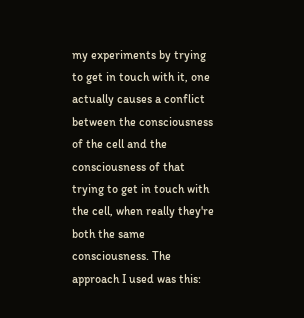my experiments by trying to get in touch with it, one actually causes a conflict between the consciousness of the cell and the consciousness of that trying to get in touch with the cell, when really they're both the same consciousness. The approach I used was this: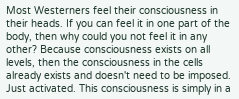Most Westerners feel their consciousness in their heads. If you can feel it in one part of the body, then why could you not feel it in any other? Because consciousness exists on all levels, then the consciousness in the cells already exists and doesn't need to be imposed. Just activated. This consciousness is simply in a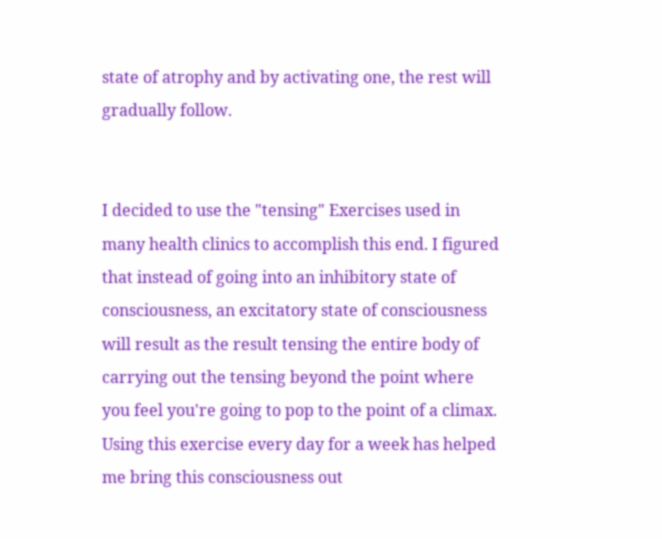state of atrophy and by activating one, the rest will gradually follow.


I decided to use the "tensing" Exercises used in many health clinics to accomplish this end. I figured that instead of going into an inhibitory state of consciousness, an excitatory state of consciousness will result as the result tensing the entire body of carrying out the tensing beyond the point where you feel you're going to pop to the point of a climax. Using this exercise every day for a week has helped me bring this consciousness out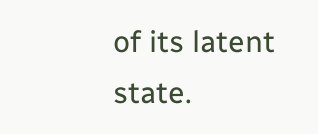of its latent state.